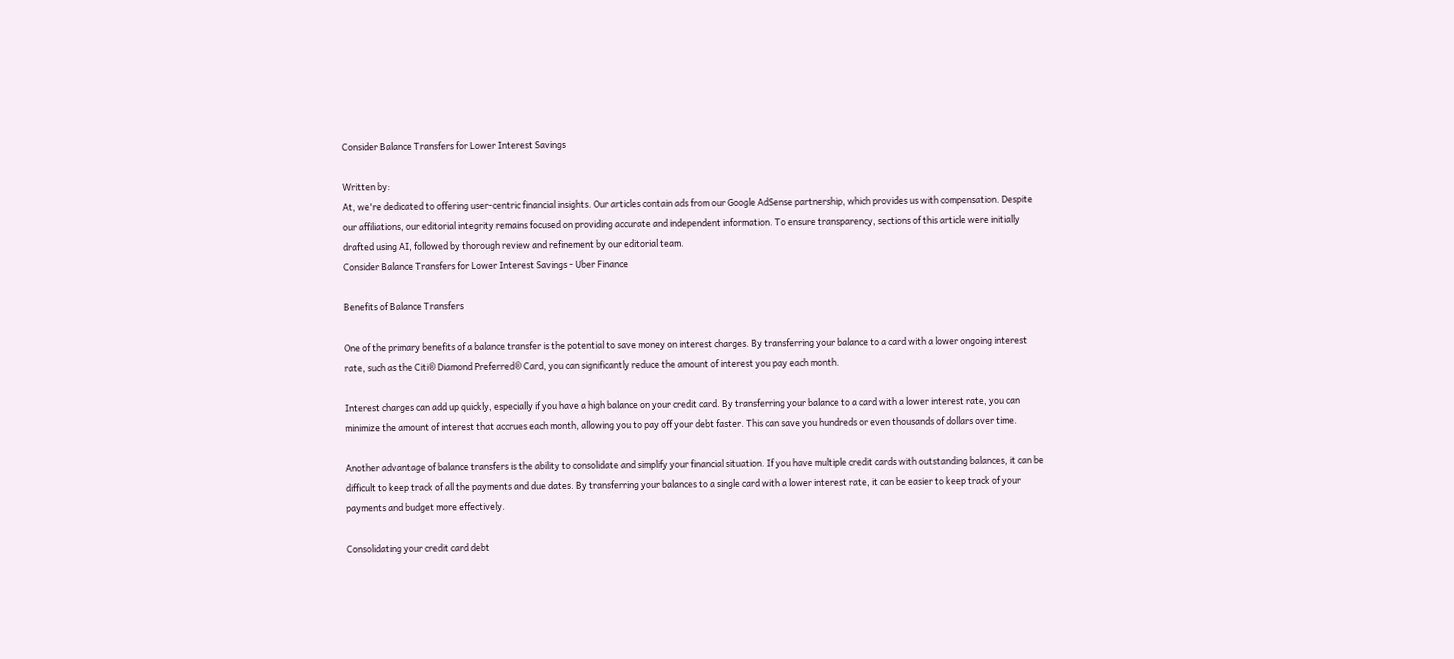Consider Balance Transfers for Lower Interest Savings

Written by:
At, we're dedicated to offering user-centric financial insights. Our articles contain ads from our Google AdSense partnership, which provides us with compensation. Despite our affiliations, our editorial integrity remains focused on providing accurate and independent information. To ensure transparency, sections of this article were initially drafted using AI, followed by thorough review and refinement by our editorial team.
Consider Balance Transfers for Lower Interest Savings - Uber Finance

Benefits of Balance Transfers

One of the primary benefits of a balance transfer is the potential to save money on interest charges. By transferring your balance to a card with a lower ongoing interest rate, such as the Citi® Diamond Preferred® Card, you can significantly reduce the amount of interest you pay each month.

Interest charges can add up quickly, especially if you have a high balance on your credit card. By transferring your balance to a card with a lower interest rate, you can minimize the amount of interest that accrues each month, allowing you to pay off your debt faster. This can save you hundreds or even thousands of dollars over time.

Another advantage of balance transfers is the ability to consolidate and simplify your financial situation. If you have multiple credit cards with outstanding balances, it can be difficult to keep track of all the payments and due dates. By transferring your balances to a single card with a lower interest rate, it can be easier to keep track of your payments and budget more effectively.

Consolidating your credit card debt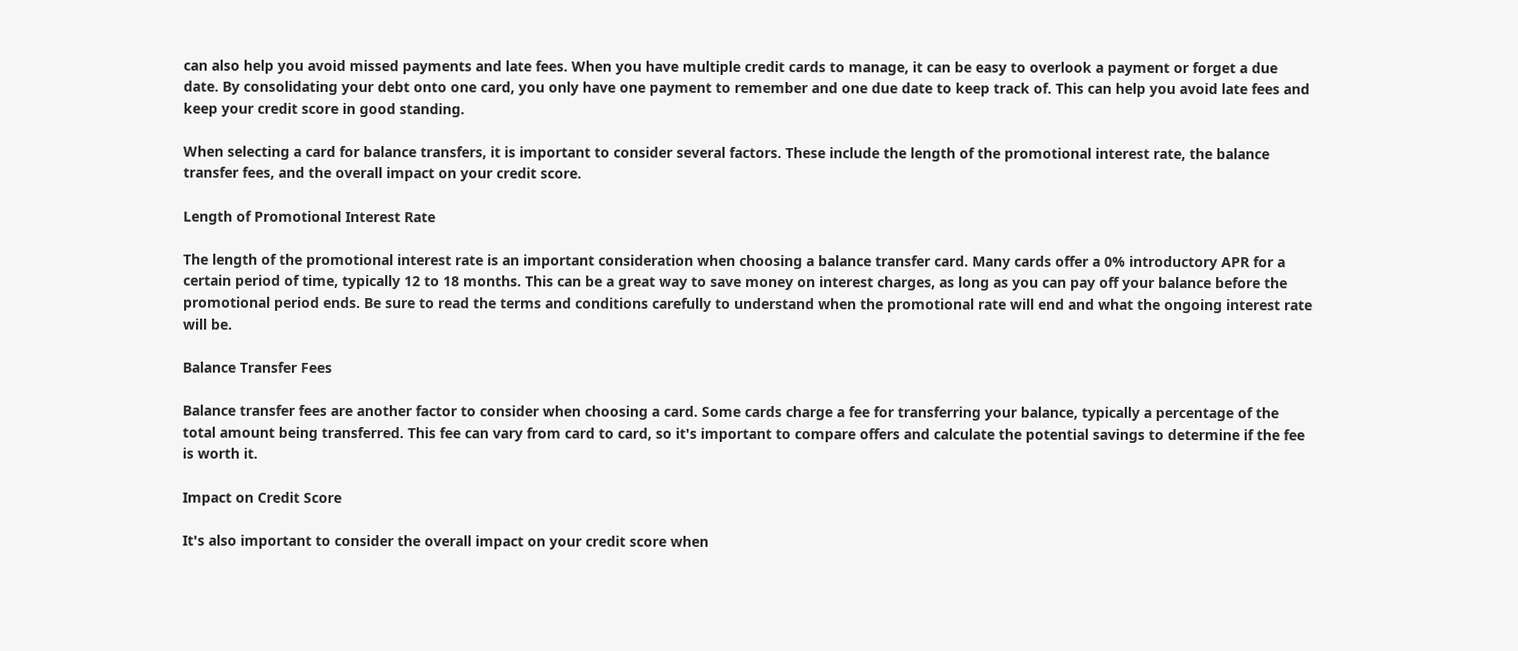can also help you avoid missed payments and late fees. When you have multiple credit cards to manage, it can be easy to overlook a payment or forget a due date. By consolidating your debt onto one card, you only have one payment to remember and one due date to keep track of. This can help you avoid late fees and keep your credit score in good standing.

When selecting a card for balance transfers, it is important to consider several factors. These include the length of the promotional interest rate, the balance transfer fees, and the overall impact on your credit score.

Length of Promotional Interest Rate

The length of the promotional interest rate is an important consideration when choosing a balance transfer card. Many cards offer a 0% introductory APR for a certain period of time, typically 12 to 18 months. This can be a great way to save money on interest charges, as long as you can pay off your balance before the promotional period ends. Be sure to read the terms and conditions carefully to understand when the promotional rate will end and what the ongoing interest rate will be.

Balance Transfer Fees

Balance transfer fees are another factor to consider when choosing a card. Some cards charge a fee for transferring your balance, typically a percentage of the total amount being transferred. This fee can vary from card to card, so it's important to compare offers and calculate the potential savings to determine if the fee is worth it.

Impact on Credit Score

It's also important to consider the overall impact on your credit score when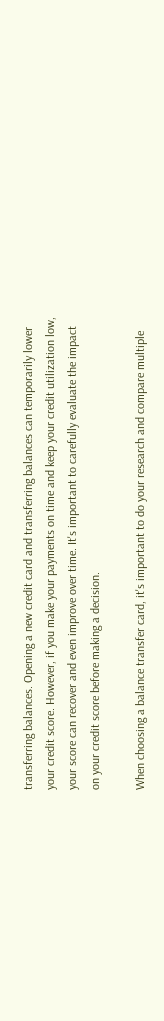transferring balances. Opening a new credit card and transferring balances can temporarily lower your credit score. However, if you make your payments on time and keep your credit utilization low, your score can recover and even improve over time. It's important to carefully evaluate the impact on your credit score before making a decision.

When choosing a balance transfer card, it's important to do your research and compare multiple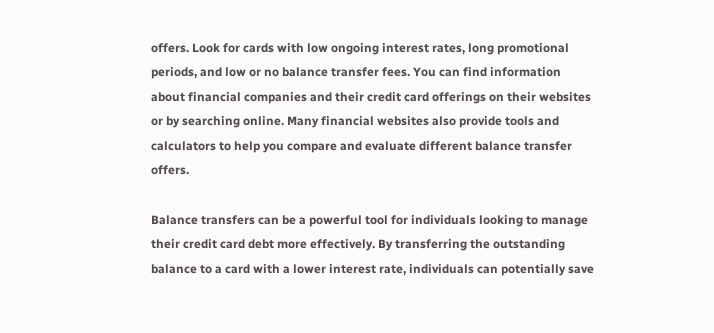offers. Look for cards with low ongoing interest rates, long promotional periods, and low or no balance transfer fees. You can find information about financial companies and their credit card offerings on their websites or by searching online. Many financial websites also provide tools and calculators to help you compare and evaluate different balance transfer offers.

Balance transfers can be a powerful tool for individuals looking to manage their credit card debt more effectively. By transferring the outstanding balance to a card with a lower interest rate, individuals can potentially save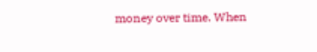money over time. When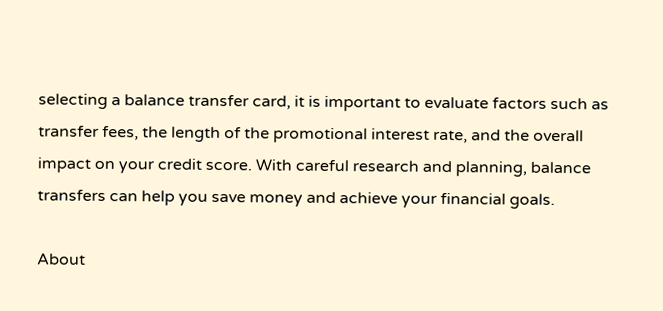selecting a balance transfer card, it is important to evaluate factors such as transfer fees, the length of the promotional interest rate, and the overall impact on your credit score. With careful research and planning, balance transfers can help you save money and achieve your financial goals.

About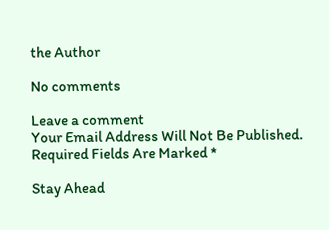the Author

No comments

Leave a comment
Your Email Address Will Not Be Published. Required Fields Are Marked *

Stay Ahead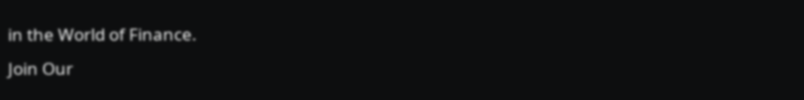in the World of Finance.
Join Our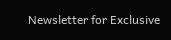Newsletter for Exclusive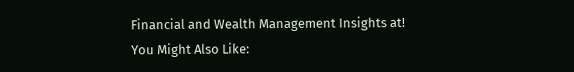Financial and Wealth Management Insights at!
You Might Also Like: